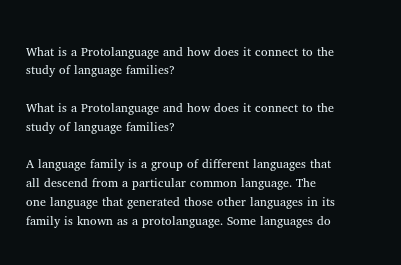What is a Protolanguage and how does it connect to the study of language families?

What is a Protolanguage and how does it connect to the study of language families?

A language family is a group of different languages that all descend from a particular common language. The one language that generated those other languages in its family is known as a protolanguage. Some languages do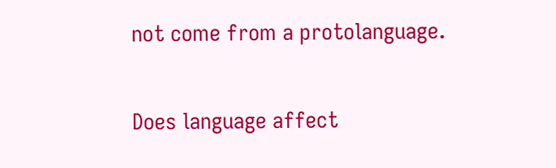not come from a protolanguage.

Does language affect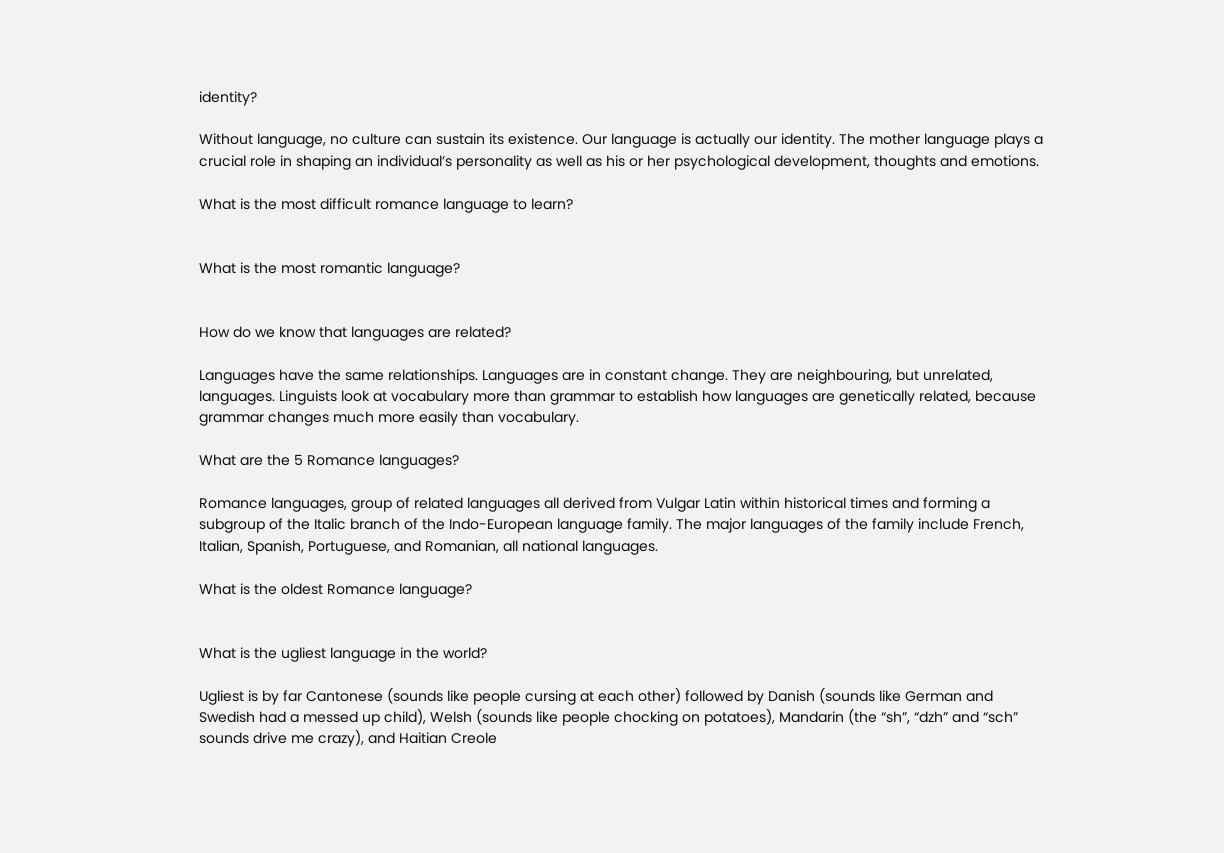identity?

Without language, no culture can sustain its existence. Our language is actually our identity. The mother language plays a crucial role in shaping an individual’s personality as well as his or her psychological development, thoughts and emotions.

What is the most difficult romance language to learn?


What is the most romantic language?


How do we know that languages are related?

Languages have the same relationships. Languages are in constant change. They are neighbouring, but unrelated, languages. Linguists look at vocabulary more than grammar to establish how languages are genetically related, because grammar changes much more easily than vocabulary.

What are the 5 Romance languages?

Romance languages, group of related languages all derived from Vulgar Latin within historical times and forming a subgroup of the Italic branch of the Indo-European language family. The major languages of the family include French, Italian, Spanish, Portuguese, and Romanian, all national languages.

What is the oldest Romance language?


What is the ugliest language in the world?

Ugliest is by far Cantonese (sounds like people cursing at each other) followed by Danish (sounds like German and Swedish had a messed up child), Welsh (sounds like people chocking on potatoes), Mandarin (the “sh”, “dzh” and “sch” sounds drive me crazy), and Haitian Creole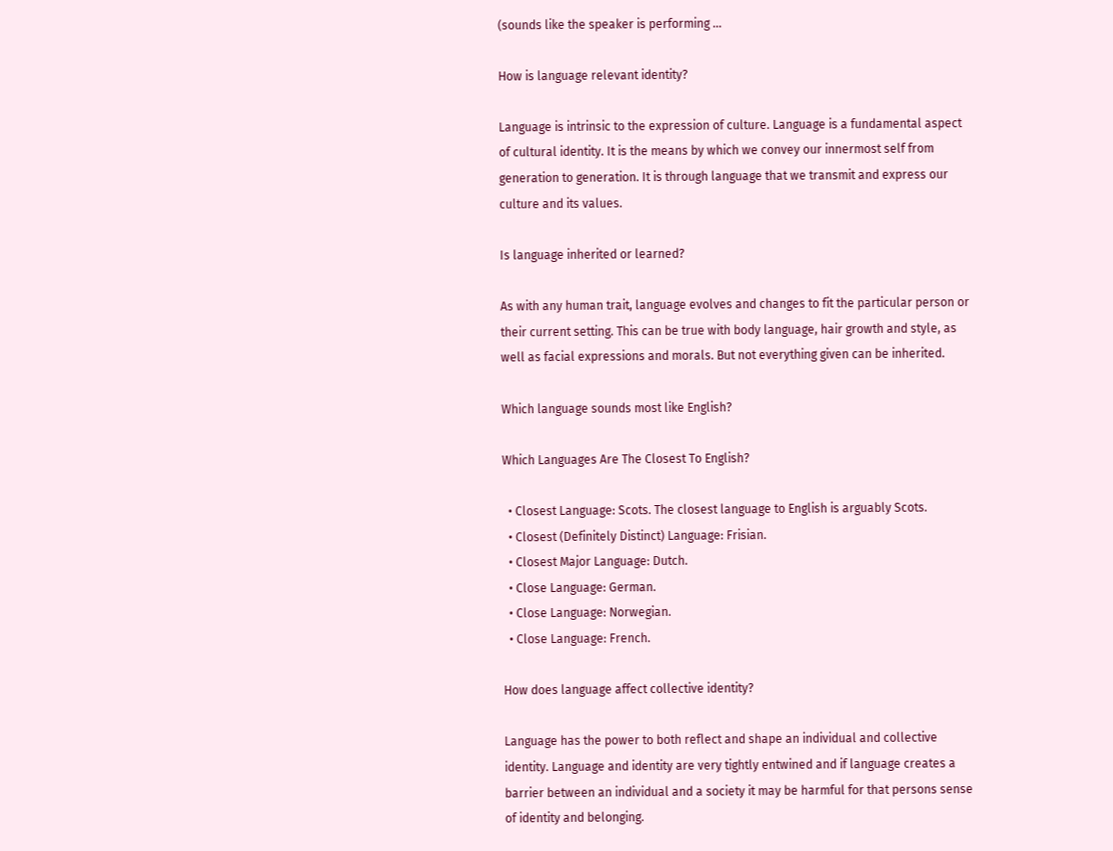(sounds like the speaker is performing …

How is language relevant identity?

Language is intrinsic to the expression of culture. Language is a fundamental aspect of cultural identity. It is the means by which we convey our innermost self from generation to generation. It is through language that we transmit and express our culture and its values.

Is language inherited or learned?

As with any human trait, language evolves and changes to fit the particular person or their current setting. This can be true with body language, hair growth and style, as well as facial expressions and morals. But not everything given can be inherited.

Which language sounds most like English?

Which Languages Are The Closest To English?

  • Closest Language: Scots. The closest language to English is arguably Scots.
  • Closest (Definitely Distinct) Language: Frisian.
  • Closest Major Language: Dutch.
  • Close Language: German.
  • Close Language: Norwegian.
  • Close Language: French.

How does language affect collective identity?

Language has the power to both reflect and shape an individual and collective identity. Language and identity are very tightly entwined and if language creates a barrier between an individual and a society it may be harmful for that persons sense of identity and belonging.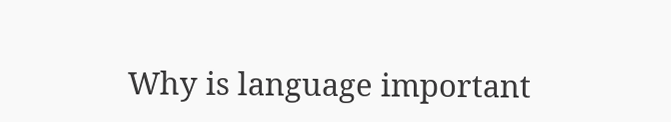Why is language important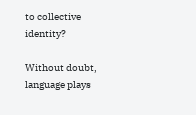to collective identity?

Without doubt, language plays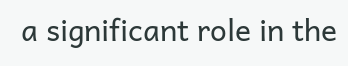a significant role in the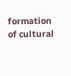formation of cultural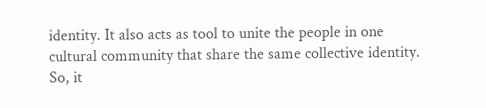identity. It also acts as tool to unite the people in one cultural community that share the same collective identity. So, it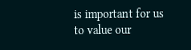is important for us to value our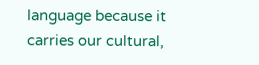language because it carries our cultural,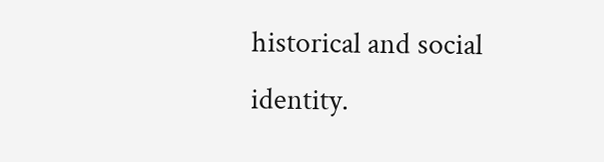historical and social identity.